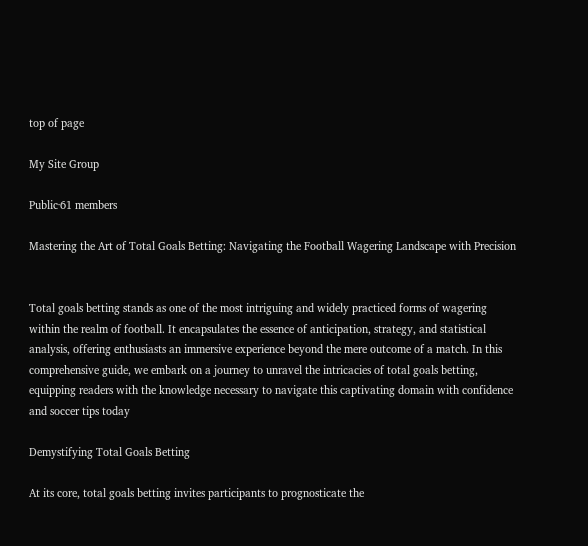top of page

My Site Group

Public·61 members

Mastering the Art of Total Goals Betting: Navigating the Football Wagering Landscape with Precision


Total goals betting stands as one of the most intriguing and widely practiced forms of wagering within the realm of football. It encapsulates the essence of anticipation, strategy, and statistical analysis, offering enthusiasts an immersive experience beyond the mere outcome of a match. In this comprehensive guide, we embark on a journey to unravel the intricacies of total goals betting, equipping readers with the knowledge necessary to navigate this captivating domain with confidence and soccer tips today

Demystifying Total Goals Betting

At its core, total goals betting invites participants to prognosticate the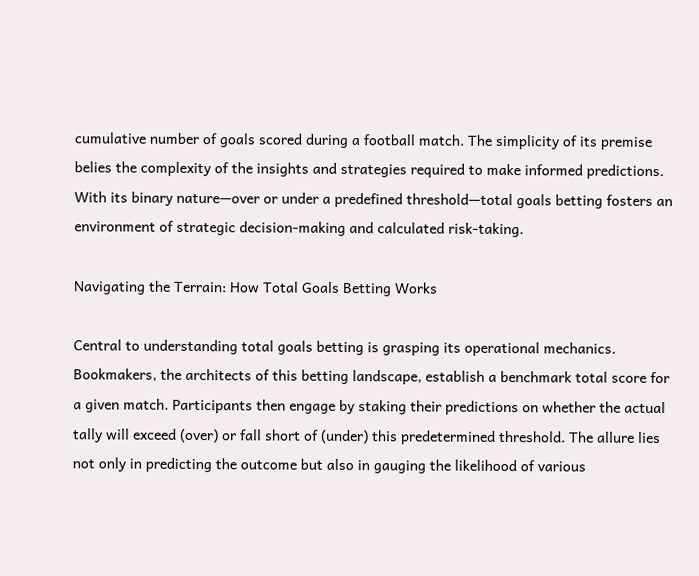cumulative number of goals scored during a football match. The simplicity of its premise belies the complexity of the insights and strategies required to make informed predictions. With its binary nature—over or under a predefined threshold—total goals betting fosters an environment of strategic decision-making and calculated risk-taking.

Navigating the Terrain: How Total Goals Betting Works

Central to understanding total goals betting is grasping its operational mechanics. Bookmakers, the architects of this betting landscape, establish a benchmark total score for a given match. Participants then engage by staking their predictions on whether the actual tally will exceed (over) or fall short of (under) this predetermined threshold. The allure lies not only in predicting the outcome but also in gauging the likelihood of various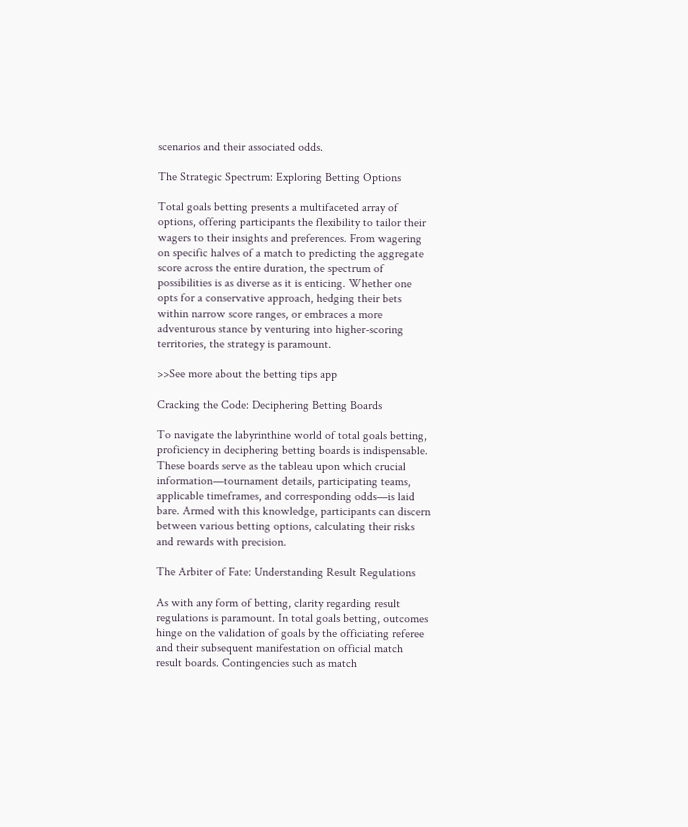scenarios and their associated odds.

The Strategic Spectrum: Exploring Betting Options

Total goals betting presents a multifaceted array of options, offering participants the flexibility to tailor their wagers to their insights and preferences. From wagering on specific halves of a match to predicting the aggregate score across the entire duration, the spectrum of possibilities is as diverse as it is enticing. Whether one opts for a conservative approach, hedging their bets within narrow score ranges, or embraces a more adventurous stance by venturing into higher-scoring territories, the strategy is paramount.

>>See more about the betting tips app

Cracking the Code: Deciphering Betting Boards

To navigate the labyrinthine world of total goals betting, proficiency in deciphering betting boards is indispensable. These boards serve as the tableau upon which crucial information—tournament details, participating teams, applicable timeframes, and corresponding odds—is laid bare. Armed with this knowledge, participants can discern between various betting options, calculating their risks and rewards with precision.

The Arbiter of Fate: Understanding Result Regulations

As with any form of betting, clarity regarding result regulations is paramount. In total goals betting, outcomes hinge on the validation of goals by the officiating referee and their subsequent manifestation on official match result boards. Contingencies such as match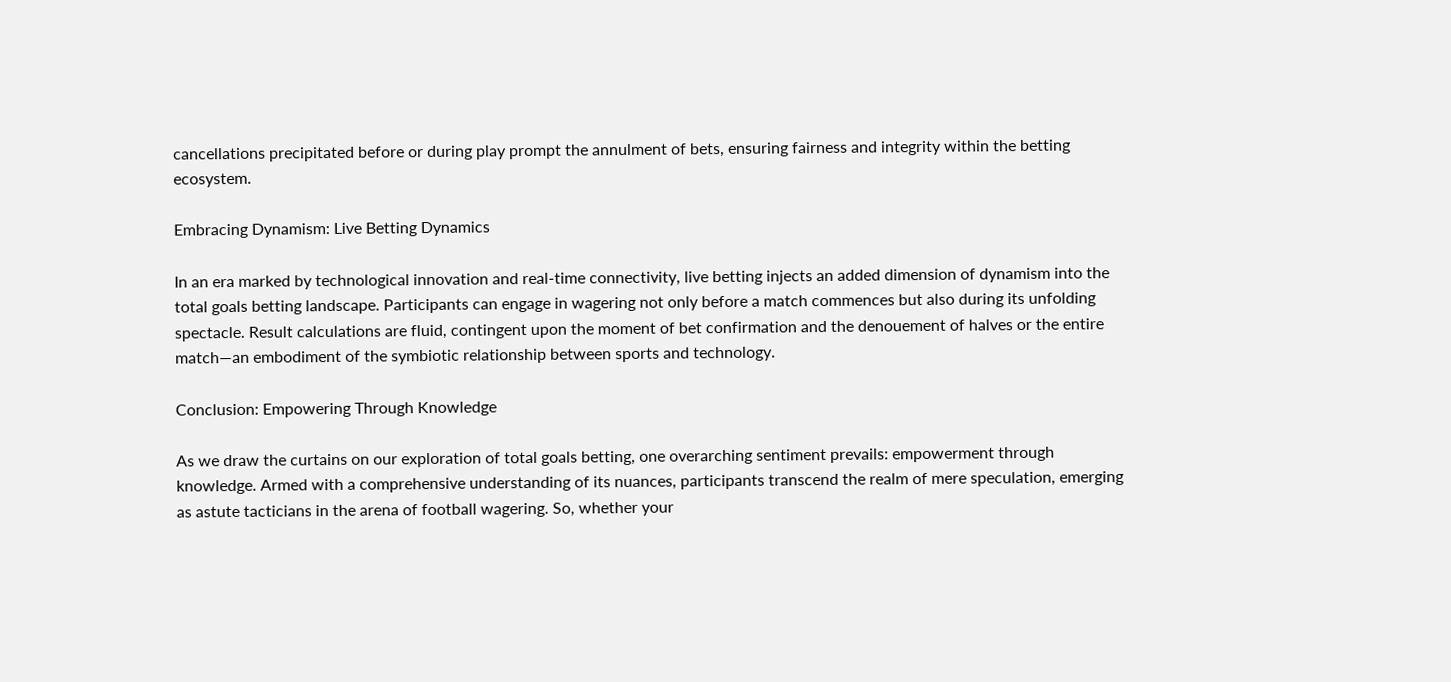cancellations precipitated before or during play prompt the annulment of bets, ensuring fairness and integrity within the betting ecosystem.

Embracing Dynamism: Live Betting Dynamics

In an era marked by technological innovation and real-time connectivity, live betting injects an added dimension of dynamism into the total goals betting landscape. Participants can engage in wagering not only before a match commences but also during its unfolding spectacle. Result calculations are fluid, contingent upon the moment of bet confirmation and the denouement of halves or the entire match—an embodiment of the symbiotic relationship between sports and technology.

Conclusion: Empowering Through Knowledge

As we draw the curtains on our exploration of total goals betting, one overarching sentiment prevails: empowerment through knowledge. Armed with a comprehensive understanding of its nuances, participants transcend the realm of mere speculation, emerging as astute tacticians in the arena of football wagering. So, whether your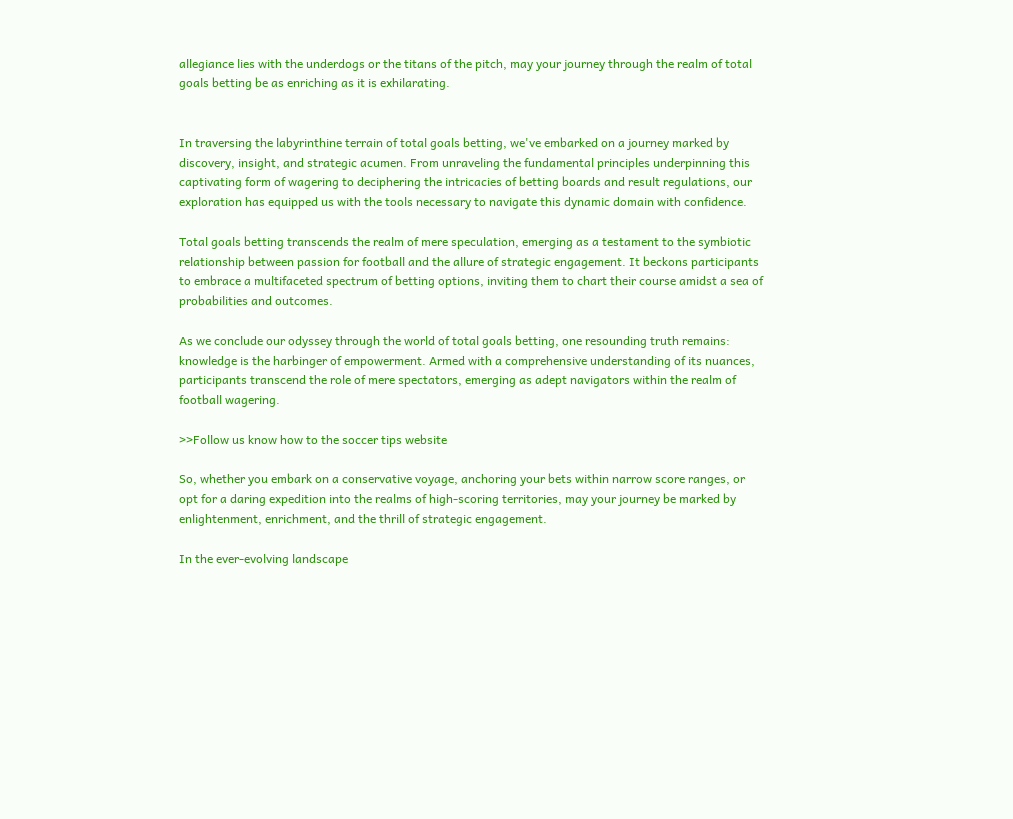allegiance lies with the underdogs or the titans of the pitch, may your journey through the realm of total goals betting be as enriching as it is exhilarating.


In traversing the labyrinthine terrain of total goals betting, we've embarked on a journey marked by discovery, insight, and strategic acumen. From unraveling the fundamental principles underpinning this captivating form of wagering to deciphering the intricacies of betting boards and result regulations, our exploration has equipped us with the tools necessary to navigate this dynamic domain with confidence.

Total goals betting transcends the realm of mere speculation, emerging as a testament to the symbiotic relationship between passion for football and the allure of strategic engagement. It beckons participants to embrace a multifaceted spectrum of betting options, inviting them to chart their course amidst a sea of probabilities and outcomes.

As we conclude our odyssey through the world of total goals betting, one resounding truth remains: knowledge is the harbinger of empowerment. Armed with a comprehensive understanding of its nuances, participants transcend the role of mere spectators, emerging as adept navigators within the realm of football wagering.

>>Follow us know how to the soccer tips website

So, whether you embark on a conservative voyage, anchoring your bets within narrow score ranges, or opt for a daring expedition into the realms of high-scoring territories, may your journey be marked by enlightenment, enrichment, and the thrill of strategic engagement.

In the ever-evolving landscape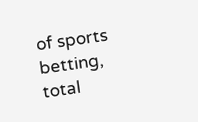of sports betting, total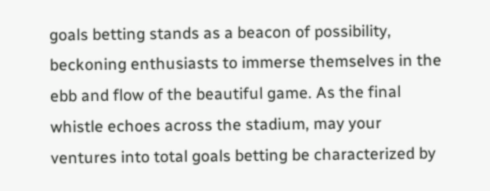goals betting stands as a beacon of possibility, beckoning enthusiasts to immerse themselves in the ebb and flow of the beautiful game. As the final whistle echoes across the stadium, may your ventures into total goals betting be characterized by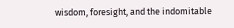wisdom, foresight, and the indomitable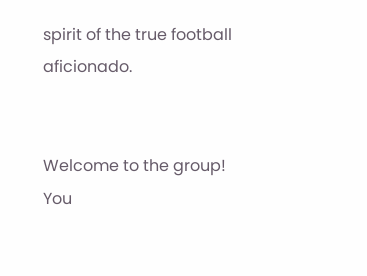spirit of the true football aficionado.


Welcome to the group! You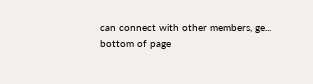can connect with other members, ge...
bottom of page